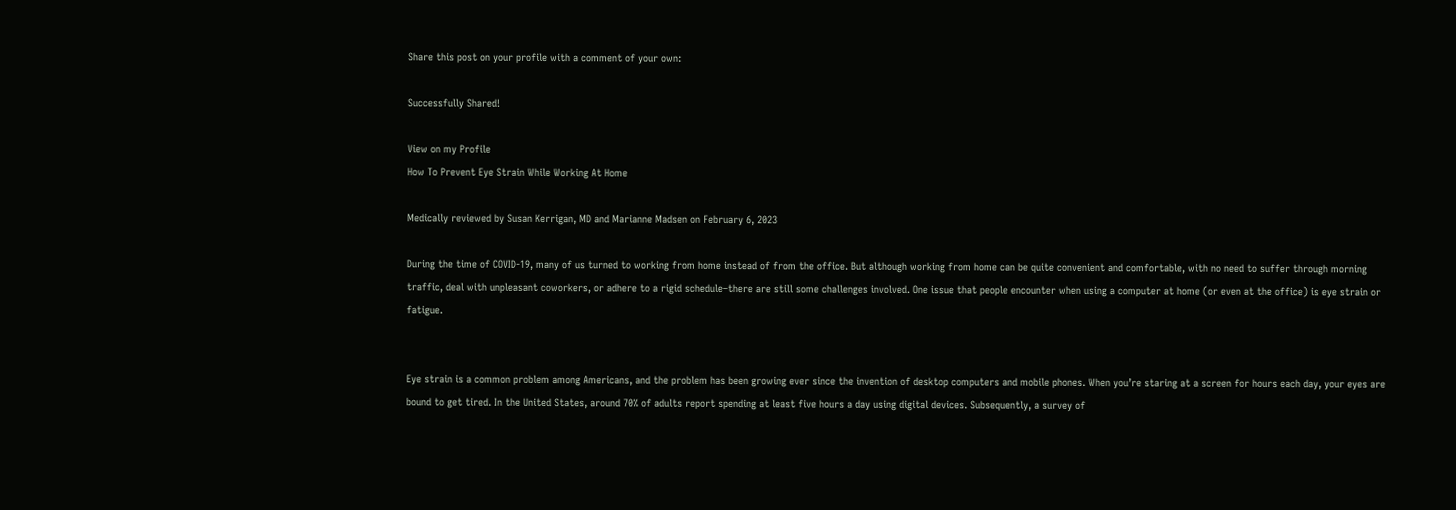Share this post on your profile with a comment of your own:

Successfully Shared!

View on my Profile
How To Prevent Eye Strain While Working At Home

Medically reviewed by Susan Kerrigan, MD and Marianne Madsen on February 6, 2023

During the time of COVID-19, many of us turned to working from home instead of from the office. But although working from home can be quite convenient and comfortable, with no need to suffer through morning traffic, deal with unpleasant coworkers, or adhere to a rigid schedule–there are still some challenges involved. One issue that people encounter when using a computer at home (or even at the office) is eye strain or fatigue.


Eye strain is a common problem among Americans, and the problem has been growing ever since the invention of desktop computers and mobile phones. When you’re staring at a screen for hours each day, your eyes are bound to get tired. In the United States, around 70% of adults report spending at least five hours a day using digital devices. Subsequently, a survey of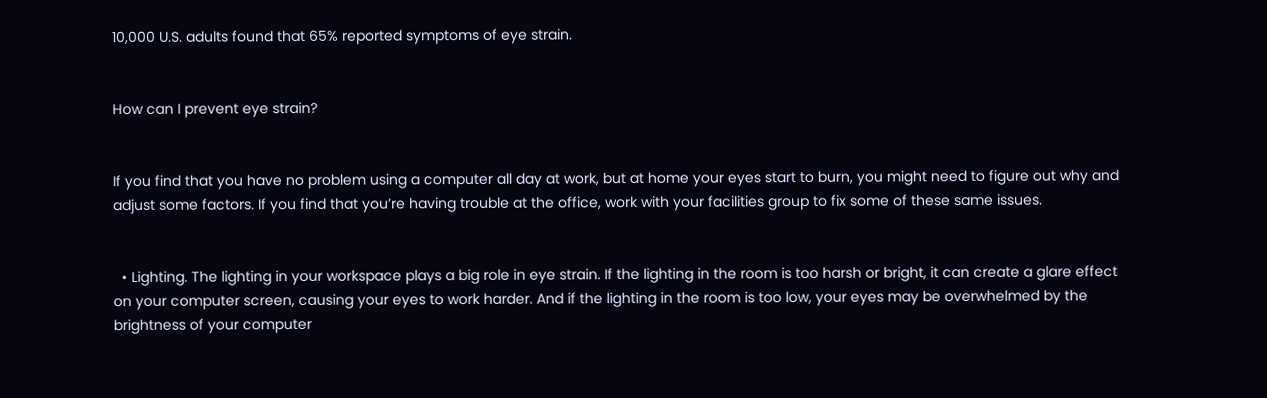10,000 U.S. adults found that 65% reported symptoms of eye strain.


How can I prevent eye strain?


If you find that you have no problem using a computer all day at work, but at home your eyes start to burn, you might need to figure out why and adjust some factors. If you find that you’re having trouble at the office, work with your facilities group to fix some of these same issues.


  • Lighting. The lighting in your workspace plays a big role in eye strain. If the lighting in the room is too harsh or bright, it can create a glare effect on your computer screen, causing your eyes to work harder. And if the lighting in the room is too low, your eyes may be overwhelmed by the brightness of your computer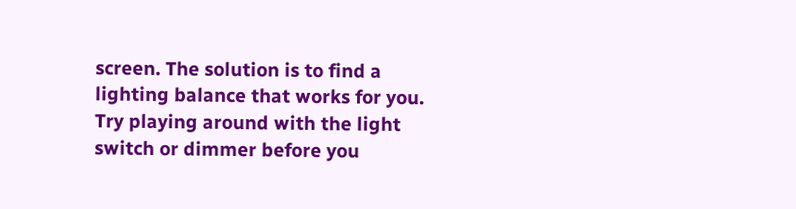screen. The solution is to find a lighting balance that works for you. Try playing around with the light switch or dimmer before you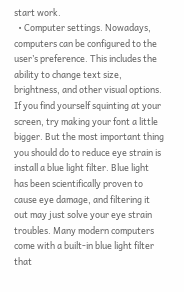start work.
  • Computer settings. Nowadays, computers can be configured to the user’s preference. This includes the ability to change text size, brightness, and other visual options. If you find yourself squinting at your screen, try making your font a little bigger. But the most important thing you should do to reduce eye strain is install a blue light filter. Blue light has been scientifically proven to cause eye damage, and filtering it out may just solve your eye strain troubles. Many modern computers come with a built-in blue light filter that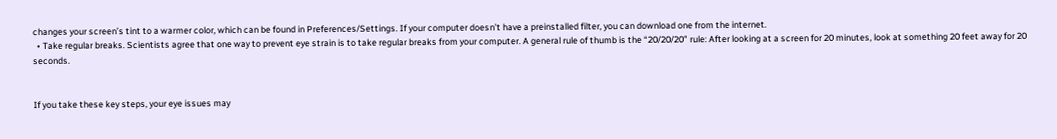changes your screen’s tint to a warmer color, which can be found in Preferences/Settings. If your computer doesn’t have a preinstalled filter, you can download one from the internet.
  • Take regular breaks. Scientists agree that one way to prevent eye strain is to take regular breaks from your computer. A general rule of thumb is the “20/20/20” rule: After looking at a screen for 20 minutes, look at something 20 feet away for 20 seconds.


If you take these key steps, your eye issues may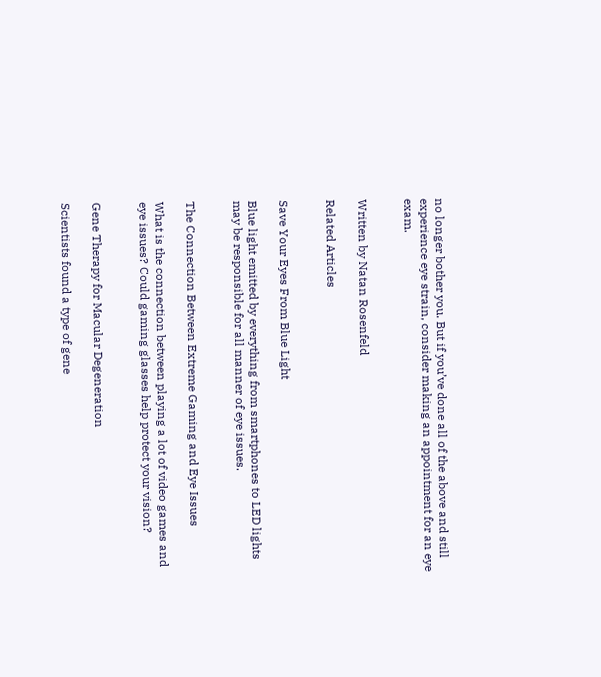no longer bother you. But if you’ve done all of the above and still experience eye strain, consider making an appointment for an eye exam.


Written by Natan Rosenfeld

Related Articles


Save Your Eyes From Blue Light

Blue light emitted by everything from smartphones to LED lights may be responsible for all manner of eye issues.


The Connection Between Extreme Gaming and Eye Issues

What is the connection between playing a lot of video games and eye issues? Could gaming glasses help protect your vision?


Gene Therapy for Macular Degeneration

Scientists found a type of gene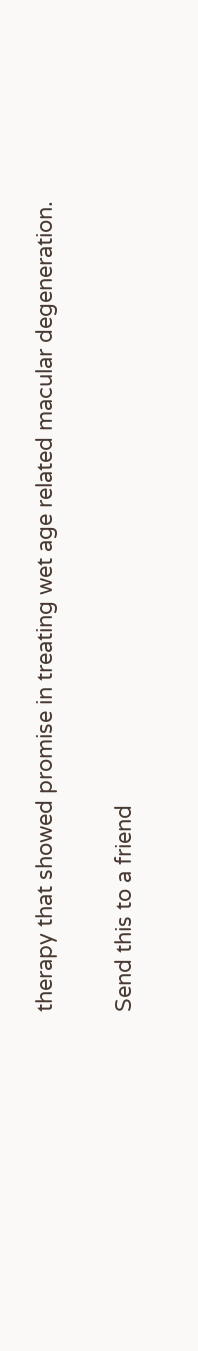therapy that showed promise in treating wet age related macular degeneration.

Send this to a friend